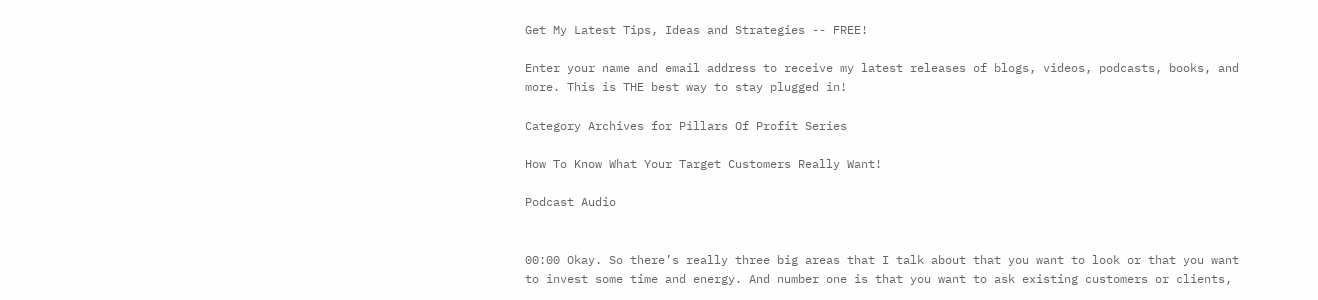Get My Latest Tips, Ideas and Strategies -- FREE!

Enter your name and email address to receive my latest releases of blogs, videos, podcasts, books, and more. This is THE best way to stay plugged in!

Category Archives for Pillars Of Profit Series

How To Know What Your Target Customers Really Want!

Podcast Audio


00:00 Okay. So there’s really three big areas that I talk about that you want to look or that you want to invest some time and energy. And number one is that you want to ask existing customers or clients,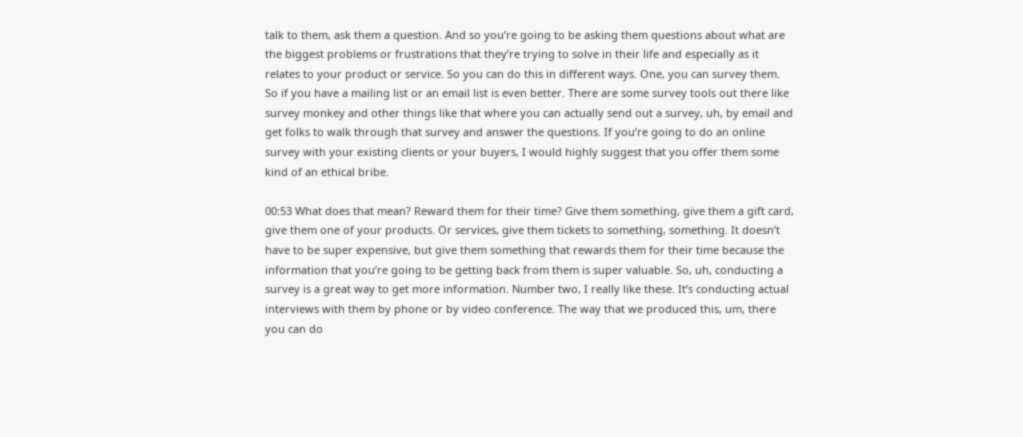talk to them, ask them a question. And so you’re going to be asking them questions about what are the biggest problems or frustrations that they’re trying to solve in their life and especially as it relates to your product or service. So you can do this in different ways. One, you can survey them. So if you have a mailing list or an email list is even better. There are some survey tools out there like survey monkey and other things like that where you can actually send out a survey, uh, by email and get folks to walk through that survey and answer the questions. If you’re going to do an online survey with your existing clients or your buyers, I would highly suggest that you offer them some kind of an ethical bribe.

00:53 What does that mean? Reward them for their time? Give them something, give them a gift card, give them one of your products. Or services, give them tickets to something, something. It doesn’t have to be super expensive, but give them something that rewards them for their time because the information that you’re going to be getting back from them is super valuable. So, uh, conducting a survey is a great way to get more information. Number two, I really like these. It’s conducting actual interviews with them by phone or by video conference. The way that we produced this, um, there you can do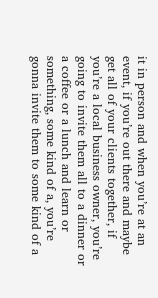it in person and when you’re at an event, if you’re out there and maybe get all of your clients together, if you’re a local business owner, you’re going to invite them all to a dinner or a coffee or a lunch and learn or something, some kind of a, you’re gonna invite them to some kind of a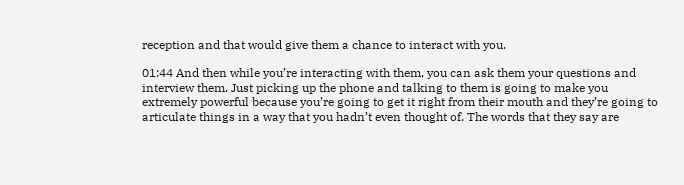reception and that would give them a chance to interact with you.

01:44 And then while you’re interacting with them, you can ask them your questions and interview them. Just picking up the phone and talking to them is going to make you extremely powerful because you’re going to get it right from their mouth and they’re going to articulate things in a way that you hadn’t even thought of. The words that they say are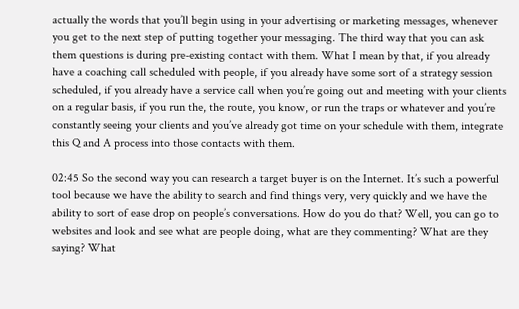actually the words that you’ll begin using in your advertising or marketing messages, whenever you get to the next step of putting together your messaging. The third way that you can ask them questions is during pre-existing contact with them. What I mean by that, if you already have a coaching call scheduled with people, if you already have some sort of a strategy session scheduled, if you already have a service call when you’re going out and meeting with your clients on a regular basis, if you run the, the route, you know, or run the traps or whatever and you’re constantly seeing your clients and you’ve already got time on your schedule with them, integrate this Q and A process into those contacts with them.

02:45 So the second way you can research a target buyer is on the Internet. It’s such a powerful tool because we have the ability to search and find things very, very quickly and we have the ability to sort of ease drop on people’s conversations. How do you do that? Well, you can go to websites and look and see what are people doing, what are they commenting? What are they saying? What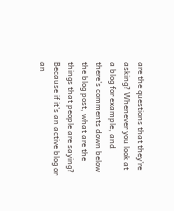are the questions that they’re asking? Whenever you look at a blog for example, and there’s comments down below the blog post, what are the things that people are saying? Because if it’s an active blog or an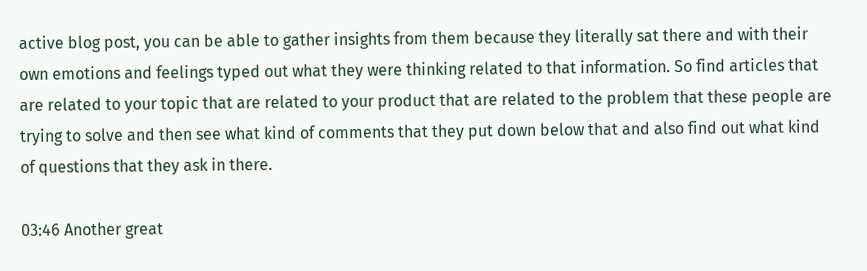active blog post, you can be able to gather insights from them because they literally sat there and with their own emotions and feelings typed out what they were thinking related to that information. So find articles that are related to your topic that are related to your product that are related to the problem that these people are trying to solve and then see what kind of comments that they put down below that and also find out what kind of questions that they ask in there.

03:46 Another great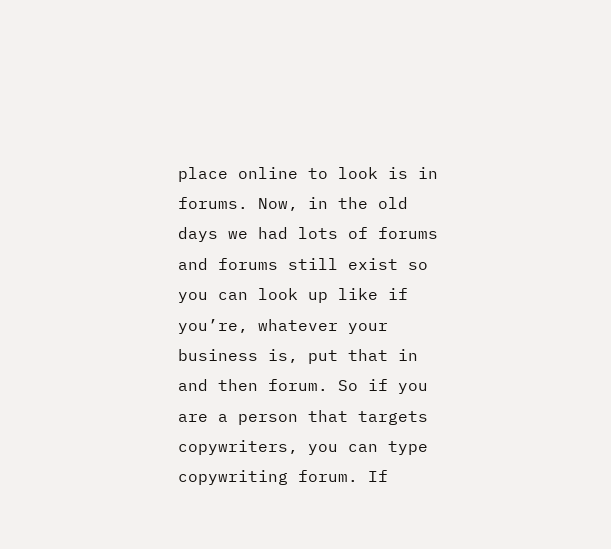place online to look is in forums. Now, in the old days we had lots of forums and forums still exist so you can look up like if you’re, whatever your business is, put that in and then forum. So if you are a person that targets copywriters, you can type copywriting forum. If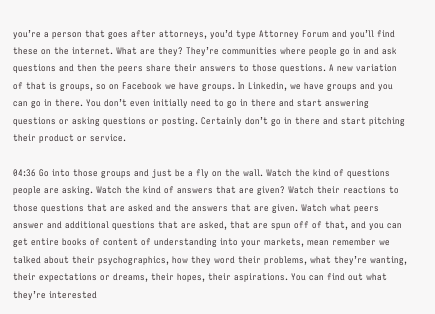you’re a person that goes after attorneys, you’d type Attorney Forum and you’ll find these on the internet. What are they? They’re communities where people go in and ask questions and then the peers share their answers to those questions. A new variation of that is groups, so on Facebook we have groups. In Linkedin, we have groups and you can go in there. You don’t even initially need to go in there and start answering questions or asking questions or posting. Certainly don’t go in there and start pitching their product or service.

04:36 Go into those groups and just be a fly on the wall. Watch the kind of questions people are asking. Watch the kind of answers that are given? Watch their reactions to those questions that are asked and the answers that are given. Watch what peers answer and additional questions that are asked, that are spun off of that, and you can get entire books of content of understanding into your markets, mean remember we talked about their psychographics, how they word their problems, what they’re wanting, their expectations or dreams, their hopes, their aspirations. You can find out what they’re interested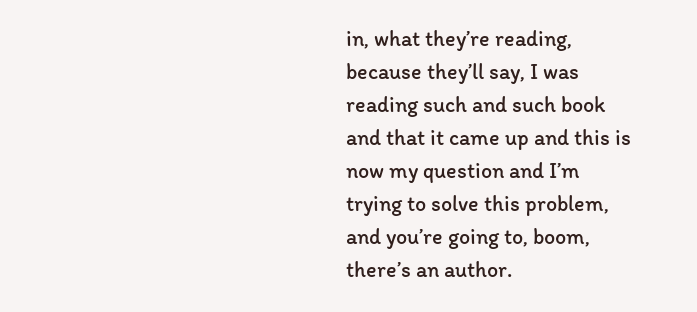in, what they’re reading, because they’ll say, I was reading such and such book and that it came up and this is now my question and I’m trying to solve this problem, and you’re going to, boom, there’s an author.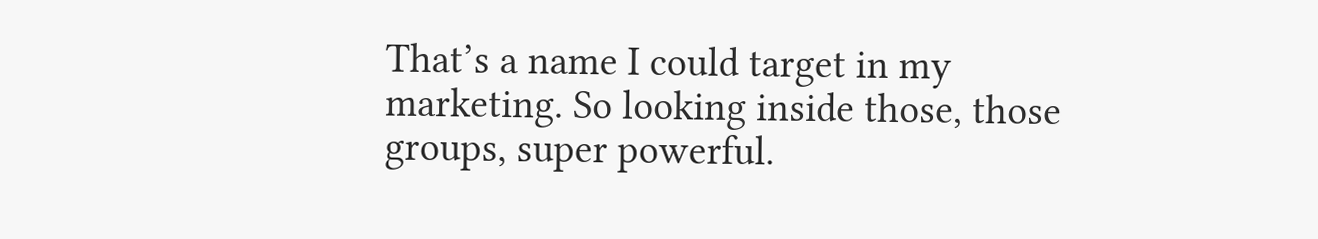That’s a name I could target in my marketing. So looking inside those, those groups, super powerful.